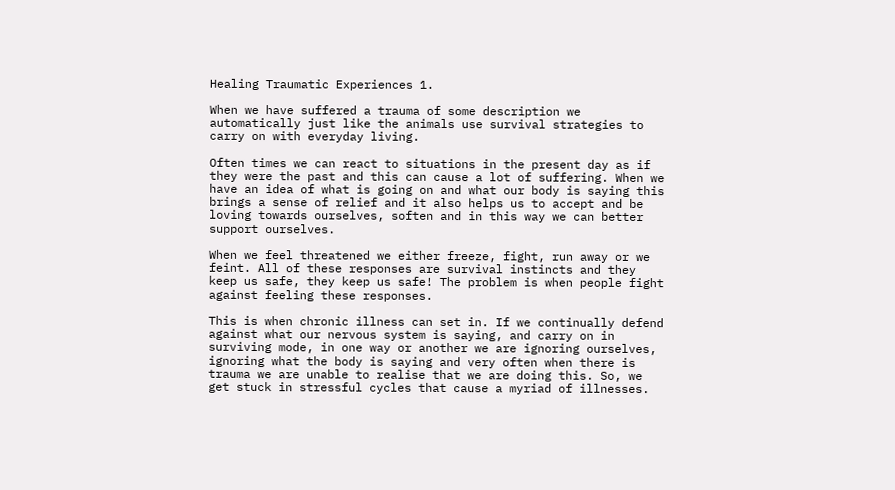Healing Traumatic Experiences 1.

When we have suffered a trauma of some description we automatically just like the animals use survival strategies to carry on with everyday living.

Often times we can react to situations in the present day as if they were the past and this can cause a lot of suffering. When we have an idea of what is going on and what our body is saying this brings a sense of relief and it also helps us to accept and be loving towards ourselves, soften and in this way we can better support ourselves.

When we feel threatened we either freeze, fight, run away or we feint. All of these responses are survival instincts and they keep us safe, they keep us safe! The problem is when people fight against feeling these responses.

This is when chronic illness can set in. If we continually defend against what our nervous system is saying, and carry on in surviving mode, in one way or another we are ignoring ourselves, ignoring what the body is saying and very often when there is trauma we are unable to realise that we are doing this. So, we get stuck in stressful cycles that cause a myriad of illnesses.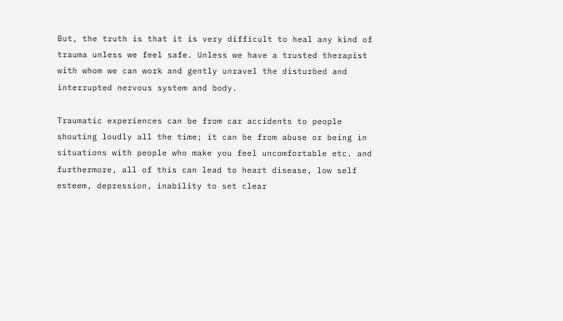But, the truth is that it is very difficult to heal any kind of trauma unless we feel safe. Unless we have a trusted therapist with whom we can work and gently unravel the disturbed and interrupted nervous system and body.

Traumatic experiences can be from car accidents to people shouting loudly all the time; it can be from abuse or being in situations with people who make you feel uncomfortable etc. and furthermore, all of this can lead to heart disease, low self esteem, depression, inability to set clear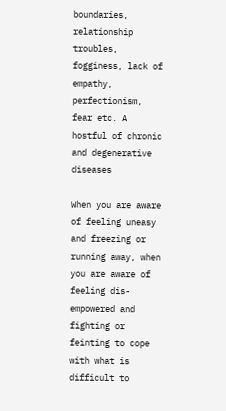boundaries, relationship troubles, fogginess, lack of empathy, perfectionism, fear etc. A hostful of chronic and degenerative diseases

When you are aware of feeling uneasy and freezing or running away, when you are aware of feeling dis-empowered and fighting or feinting to cope with what is difficult to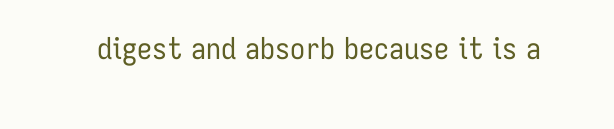digest and absorb because it is a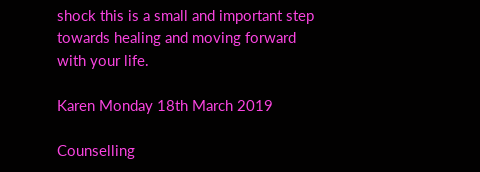shock this is a small and important step towards healing and moving forward with your life.

Karen Monday 18th March 2019

Counselling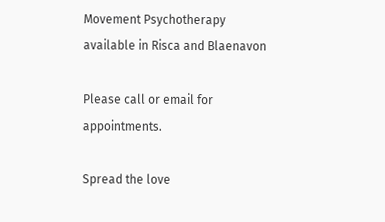Movement Psychotherapy available in Risca and Blaenavon

Please call or email for appointments.

Spread the love